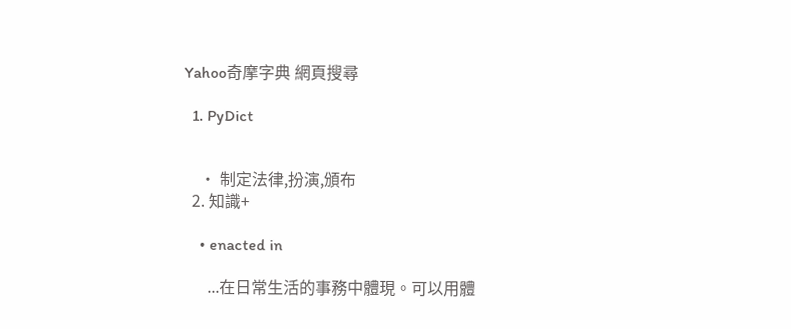Yahoo奇摩字典 網頁搜尋

  1. PyDict


    • 制定法律,扮演,頒布
  2. 知識+

    • enacted in

      ...在日常生活的事務中體現。可以用體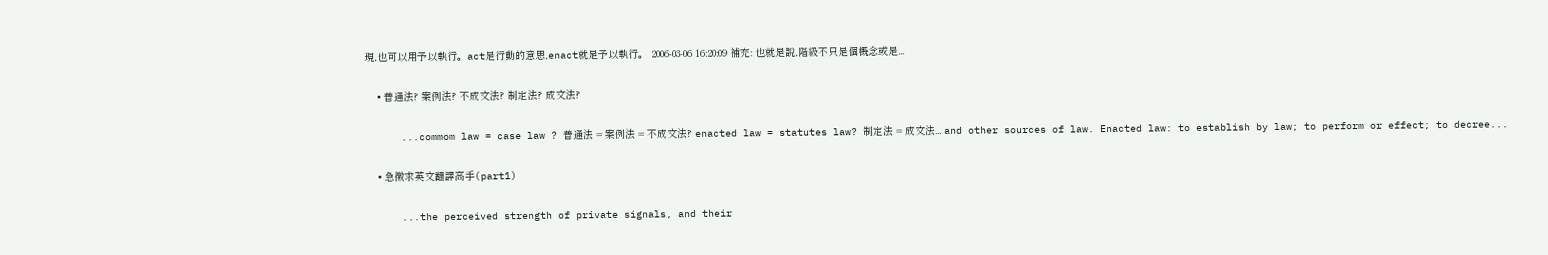現,也可以用予以執行。act是行動的意思,enact就是予以執行。 2006-03-06 16:20:09 補充: 也就是說,階級不只是個概念或是...

    • 普通法? 案例法? 不成文法? 制定法? 成文法?

      ...commom law = case law ? 普通法 = 案例法 = 不成文法? enacted law = statutes law? 制定法 = 成文法... and other sources of law. Enacted law: to establish by law; to perform or effect; to decree...

    • 急徵求英文翻譯高手(part1)

      ...the perceived strength of private signals, and their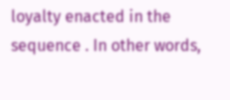loyalty enacted in the sequence . In other words,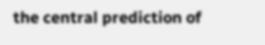the central prediction of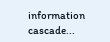information cascade...